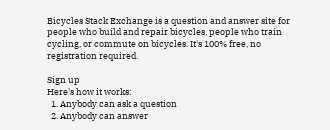Bicycles Stack Exchange is a question and answer site for people who build and repair bicycles, people who train cycling, or commute on bicycles. It's 100% free, no registration required.

Sign up
Here's how it works:
  1. Anybody can ask a question
  2. Anybody can answer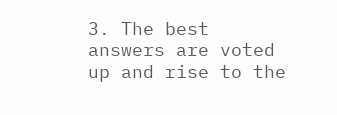3. The best answers are voted up and rise to the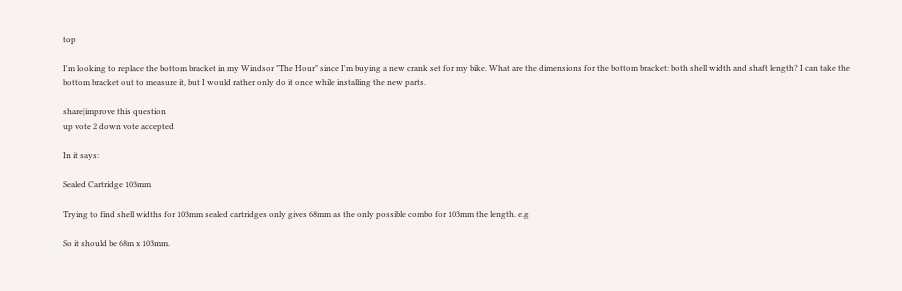top

I'm looking to replace the bottom bracket in my Windsor "The Hour" since I'm buying a new crank set for my bike. What are the dimensions for the bottom bracket: both shell width and shaft length? I can take the bottom bracket out to measure it, but I would rather only do it once while installing the new parts.

share|improve this question
up vote 2 down vote accepted

In it says:

Sealed Cartridge 103mm

Trying to find shell widths for 103mm sealed cartridges only gives 68mm as the only possible combo for 103mm the length. e.g

So it should be 68m x 103mm.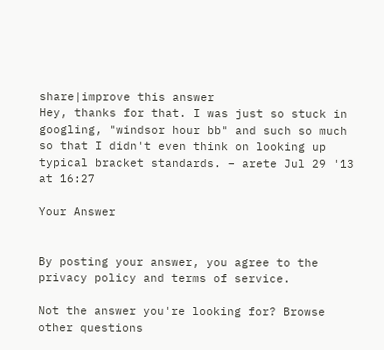share|improve this answer
Hey, thanks for that. I was just so stuck in googling, "windsor hour bb" and such so much so that I didn't even think on looking up typical bracket standards. – arete Jul 29 '13 at 16:27

Your Answer


By posting your answer, you agree to the privacy policy and terms of service.

Not the answer you're looking for? Browse other questions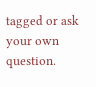tagged or ask your own question.